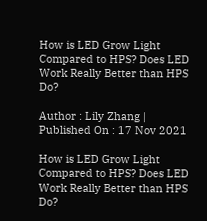How is LED Grow Light Compared to HPS? Does LED Work Really Better than HPS Do?

Author : Lily Zhang | Published On : 17 Nov 2021

How is LED Grow Light Compared to HPS? Does LED Work Really Better than HPS Do?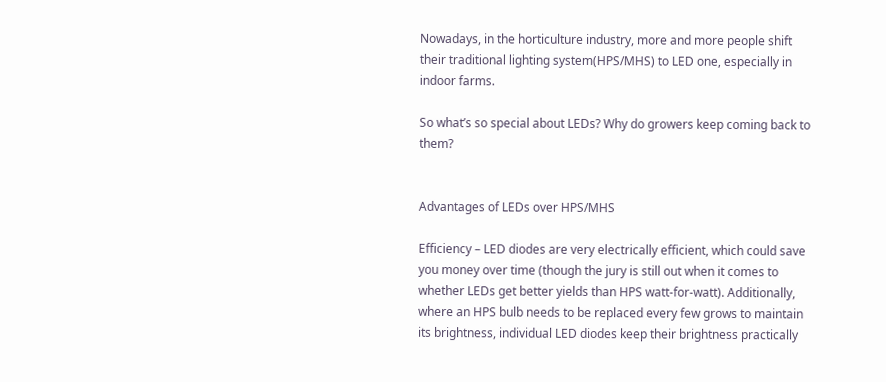Nowadays, in the horticulture industry, more and more people shift their traditional lighting system(HPS/MHS) to LED one, especially in indoor farms.

So what’s so special about LEDs? Why do growers keep coming back to them?


Advantages of LEDs over HPS/MHS

Efficiency – LED diodes are very electrically efficient, which could save you money over time (though the jury is still out when it comes to whether LEDs get better yields than HPS watt-for-watt). Additionally, where an HPS bulb needs to be replaced every few grows to maintain its brightness, individual LED diodes keep their brightness practically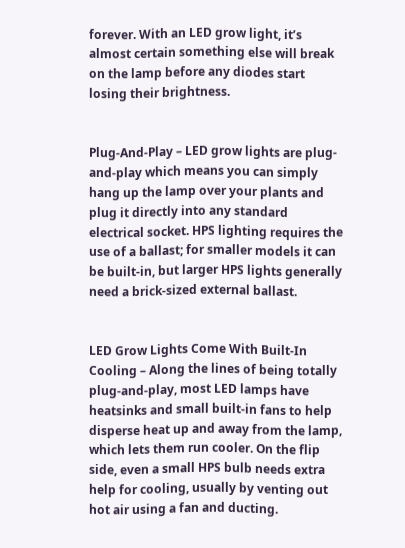forever. With an LED grow light, it’s almost certain something else will break on the lamp before any diodes start losing their brightness.


Plug-And-Play – LED grow lights are plug-and-play which means you can simply hang up the lamp over your plants and plug it directly into any standard electrical socket. HPS lighting requires the use of a ballast; for smaller models it can be built-in, but larger HPS lights generally need a brick-sized external ballast.


LED Grow Lights Come With Built-In Cooling – Along the lines of being totally plug-and-play, most LED lamps have heatsinks and small built-in fans to help disperse heat up and away from the lamp, which lets them run cooler. On the flip side, even a small HPS bulb needs extra help for cooling, usually by venting out hot air using a fan and ducting.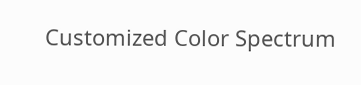Customized Color Spectrum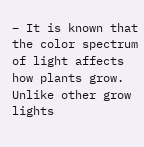– It is known that the color spectrum of light affects how plants grow. Unlike other grow lights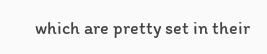which are pretty set in their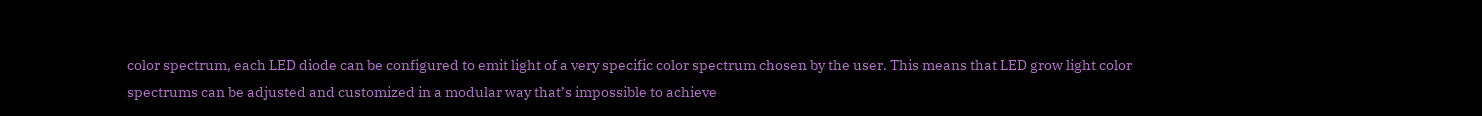color spectrum, each LED diode can be configured to emit light of a very specific color spectrum chosen by the user. This means that LED grow light color spectrums can be adjusted and customized in a modular way that’s impossible to achieve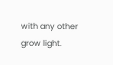with any other grow light.